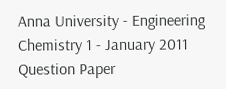Anna University - Engineering Chemistry 1 - January 2011 Question Paper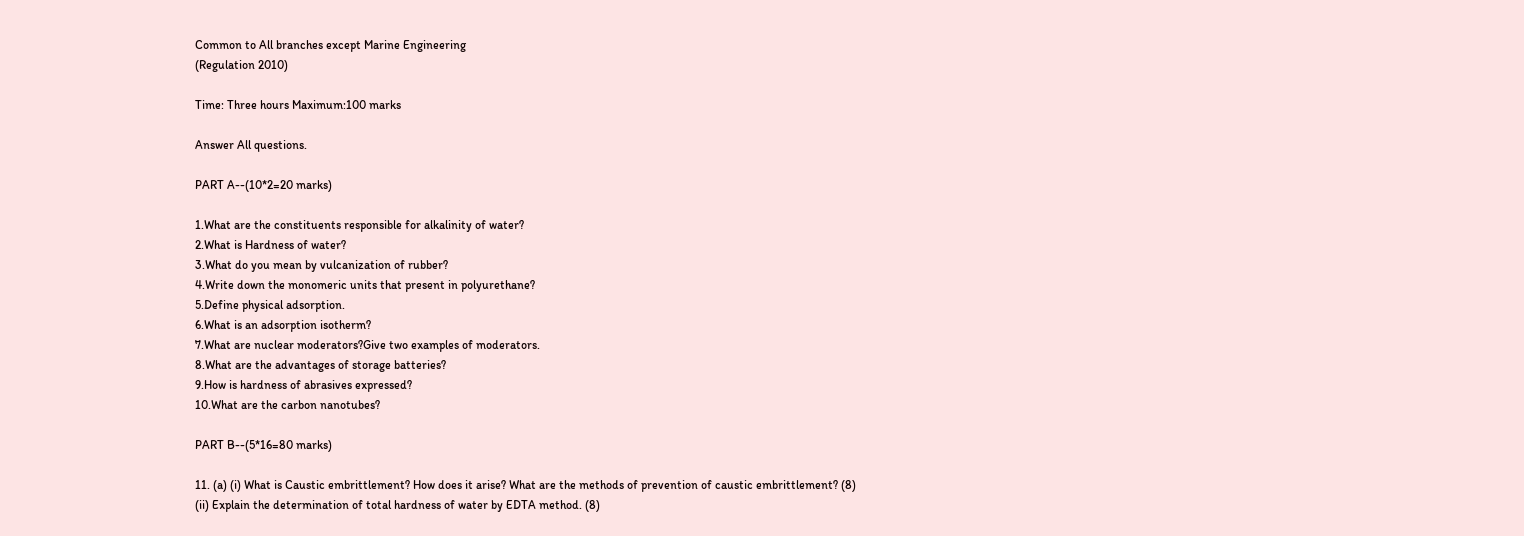Common to All branches except Marine Engineering
(Regulation 2010)

Time: Three hours Maximum:100 marks

Answer All questions.

PART A--(10*2=20 marks)

1.What are the constituents responsible for alkalinity of water?
2.What is Hardness of water?
3.What do you mean by vulcanization of rubber?
4.Write down the monomeric units that present in polyurethane?
5.Define physical adsorption.
6.What is an adsorption isotherm?
7.What are nuclear moderators?Give two examples of moderators.
8.What are the advantages of storage batteries?
9.How is hardness of abrasives expressed?
10.What are the carbon nanotubes?

PART B--(5*16=80 marks)

11. (a) (i) What is Caustic embrittlement? How does it arise? What are the methods of prevention of caustic embrittlement? (8)
(ii) Explain the determination of total hardness of water by EDTA method. (8)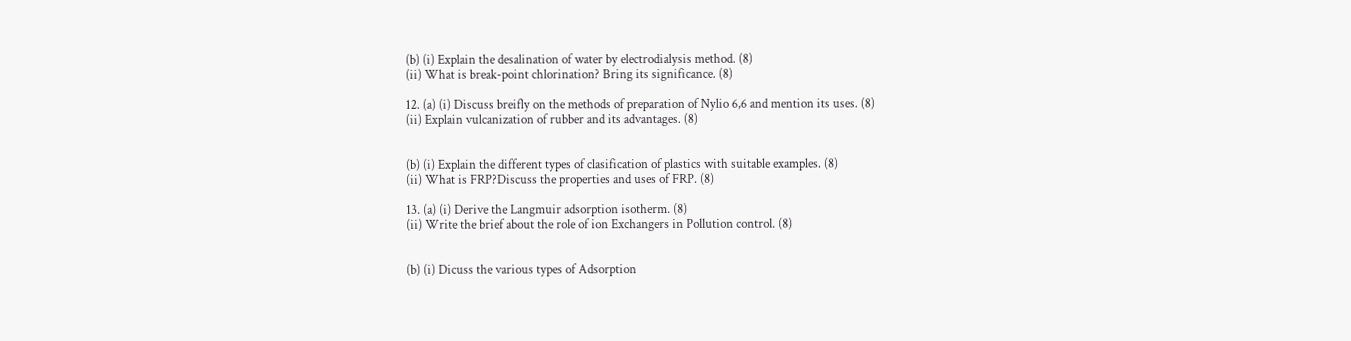(b) (i) Explain the desalination of water by electrodialysis method. (8)
(ii) What is break-point chlorination? Bring its significance. (8)

12. (a) (i) Discuss breifly on the methods of preparation of Nylio 6,6 and mention its uses. (8)
(ii) Explain vulcanization of rubber and its advantages. (8)


(b) (i) Explain the different types of clasification of plastics with suitable examples. (8)
(ii) What is FRP?Discuss the properties and uses of FRP. (8)

13. (a) (i) Derive the Langmuir adsorption isotherm. (8)
(ii) Write the brief about the role of ion Exchangers in Pollution control. (8)


(b) (i) Dicuss the various types of Adsorption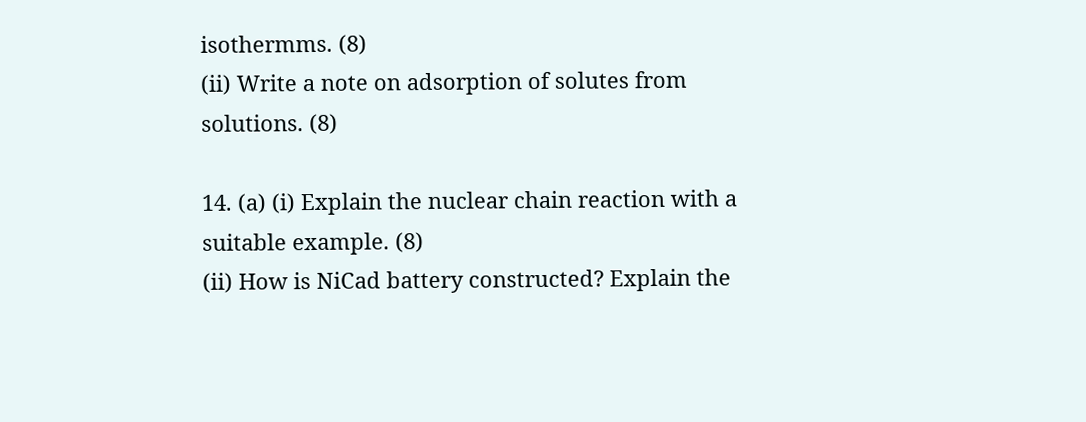isothermms. (8)
(ii) Write a note on adsorption of solutes from solutions. (8)

14. (a) (i) Explain the nuclear chain reaction with a suitable example. (8)
(ii) How is NiCad battery constructed? Explain the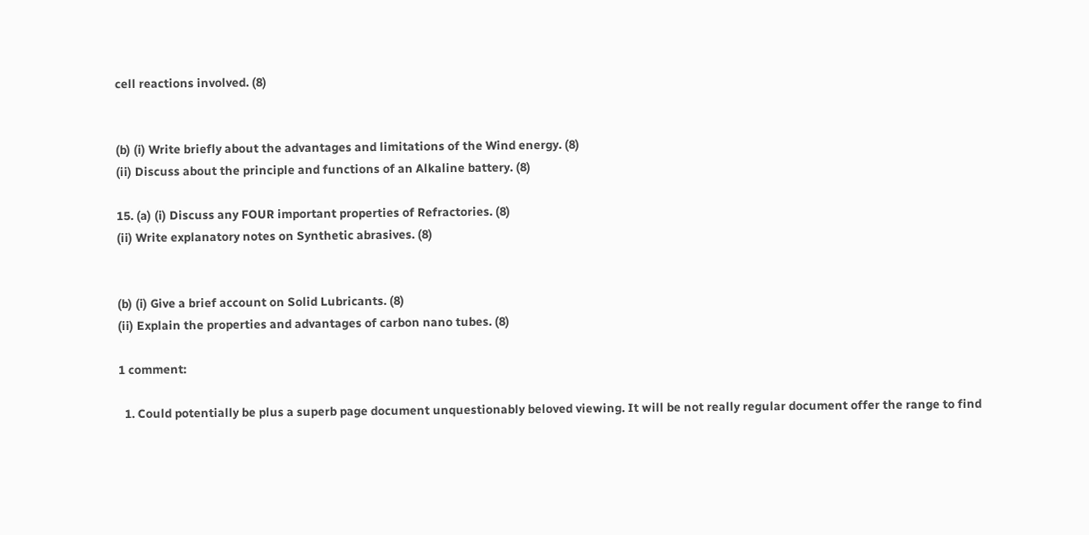cell reactions involved. (8)


(b) (i) Write briefly about the advantages and limitations of the Wind energy. (8)
(ii) Discuss about the principle and functions of an Alkaline battery. (8)

15. (a) (i) Discuss any FOUR important properties of Refractories. (8)
(ii) Write explanatory notes on Synthetic abrasives. (8)


(b) (i) Give a brief account on Solid Lubricants. (8)
(ii) Explain the properties and advantages of carbon nano tubes. (8)

1 comment:

  1. Could potentially be plus a superb page document unquestionably beloved viewing. It will be not really regular document offer the range to find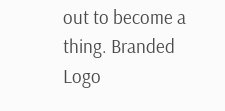out to become a thing. Branded Logo